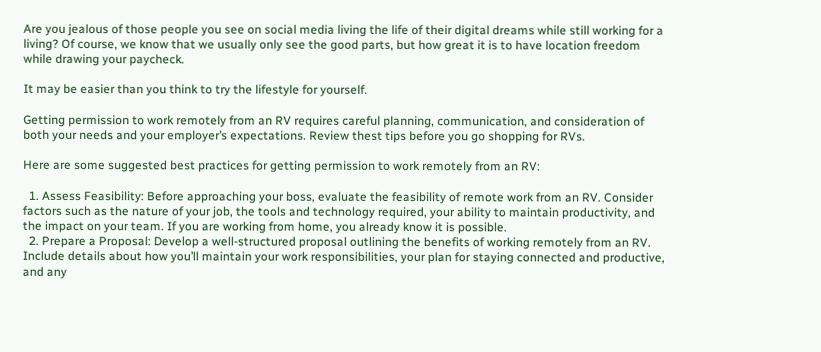Are you jealous of those people you see on social media living the life of their digital dreams while still working for a living? Of course, we know that we usually only see the good parts, but how great it is to have location freedom while drawing your paycheck.

It may be easier than you think to try the lifestyle for yourself.

Getting permission to work remotely from an RV requires careful planning, communication, and consideration of both your needs and your employer’s expectations. Review thest tips before you go shopping for RVs.

Here are some suggested best practices for getting permission to work remotely from an RV:

  1. Assess Feasibility: Before approaching your boss, evaluate the feasibility of remote work from an RV. Consider factors such as the nature of your job, the tools and technology required, your ability to maintain productivity, and the impact on your team. If you are working from home, you already know it is possible.
  2. Prepare a Proposal: Develop a well-structured proposal outlining the benefits of working remotely from an RV. Include details about how you’ll maintain your work responsibilities, your plan for staying connected and productive, and any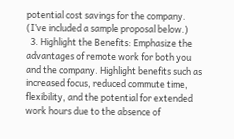potential cost savings for the company. (I’ve included a sample proposal below.)
  3. Highlight the Benefits: Emphasize the advantages of remote work for both you and the company. Highlight benefits such as increased focus, reduced commute time, flexibility, and the potential for extended work hours due to the absence of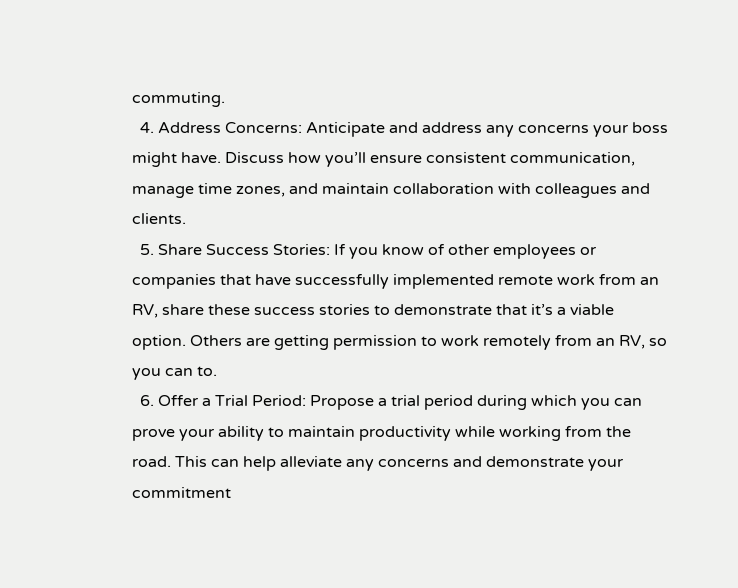commuting.
  4. Address Concerns: Anticipate and address any concerns your boss might have. Discuss how you’ll ensure consistent communication, manage time zones, and maintain collaboration with colleagues and clients.
  5. Share Success Stories: If you know of other employees or companies that have successfully implemented remote work from an RV, share these success stories to demonstrate that it’s a viable option. Others are getting permission to work remotely from an RV, so you can to.
  6. Offer a Trial Period: Propose a trial period during which you can prove your ability to maintain productivity while working from the road. This can help alleviate any concerns and demonstrate your commitment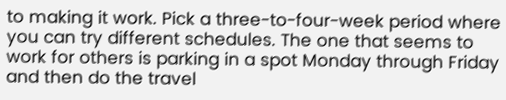to making it work. Pick a three-to-four-week period where you can try different schedules. The one that seems to work for others is parking in a spot Monday through Friday and then do the travel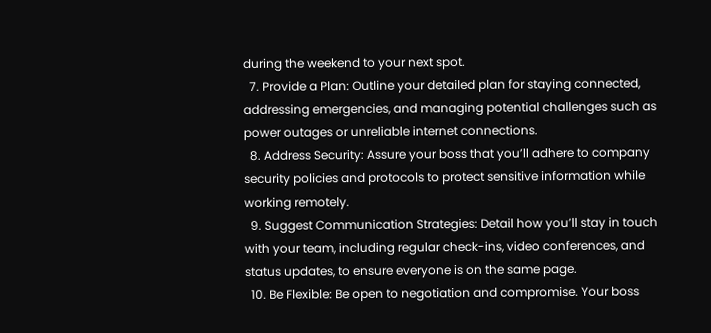during the weekend to your next spot.
  7. Provide a Plan: Outline your detailed plan for staying connected, addressing emergencies, and managing potential challenges such as power outages or unreliable internet connections.
  8. Address Security: Assure your boss that you’ll adhere to company security policies and protocols to protect sensitive information while working remotely.
  9. Suggest Communication Strategies: Detail how you’ll stay in touch with your team, including regular check-ins, video conferences, and status updates, to ensure everyone is on the same page.
  10. Be Flexible: Be open to negotiation and compromise. Your boss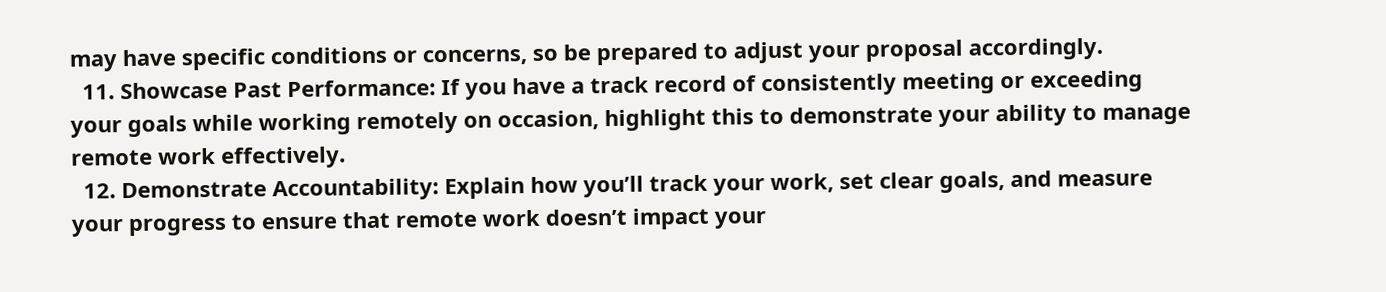may have specific conditions or concerns, so be prepared to adjust your proposal accordingly.
  11. Showcase Past Performance: If you have a track record of consistently meeting or exceeding your goals while working remotely on occasion, highlight this to demonstrate your ability to manage remote work effectively.
  12. Demonstrate Accountability: Explain how you’ll track your work, set clear goals, and measure your progress to ensure that remote work doesn’t impact your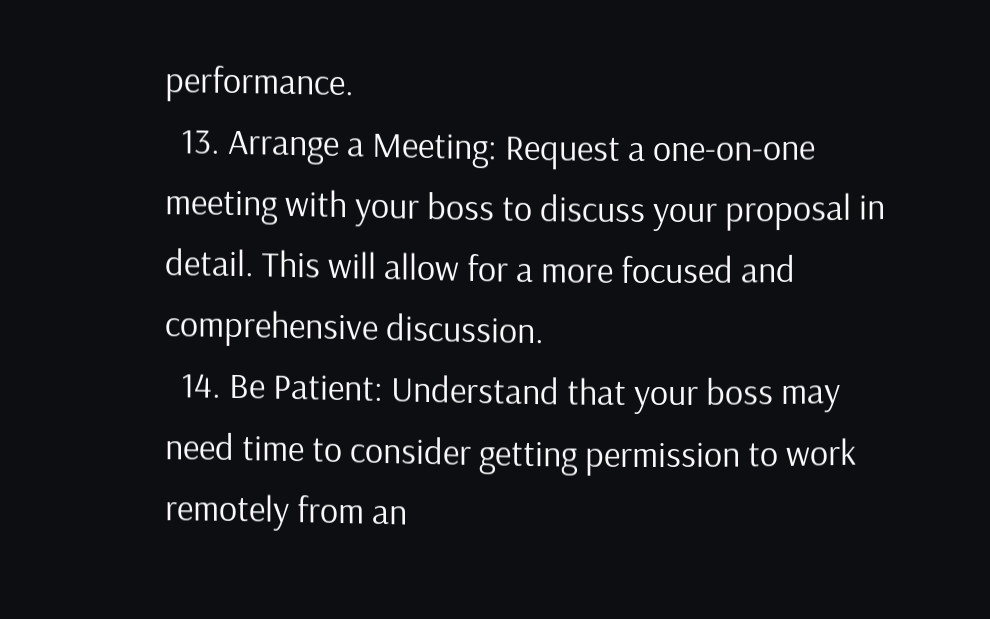performance.
  13. Arrange a Meeting: Request a one-on-one meeting with your boss to discuss your proposal in detail. This will allow for a more focused and comprehensive discussion.
  14. Be Patient: Understand that your boss may need time to consider getting permission to work remotely from an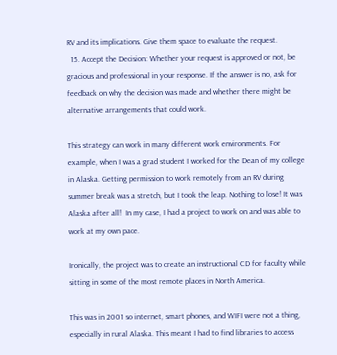RV and its implications. Give them space to evaluate the request.
  15. Accept the Decision: Whether your request is approved or not, be gracious and professional in your response. If the answer is no, ask for feedback on why the decision was made and whether there might be alternative arrangements that could work.

This strategy can work in many different work environments. For example, when I was a grad student I worked for the Dean of my college in Alaska. Getting permission to work remotely from an RV during summer break was a stretch, but I took the leap. Nothing to lose! It was Alaska after all!  In my case, I had a project to work on and was able to work at my own pace.

Ironically, the project was to create an instructional CD for faculty while sitting in some of the most remote places in North America.

This was in 2001 so internet, smart phones, and WIFI were not a thing, especially in rural Alaska. This meant I had to find libraries to access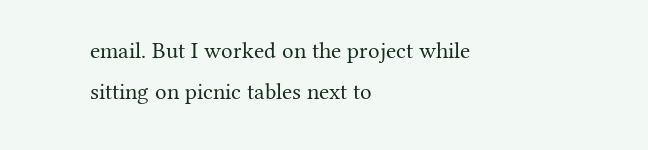email. But I worked on the project while sitting on picnic tables next to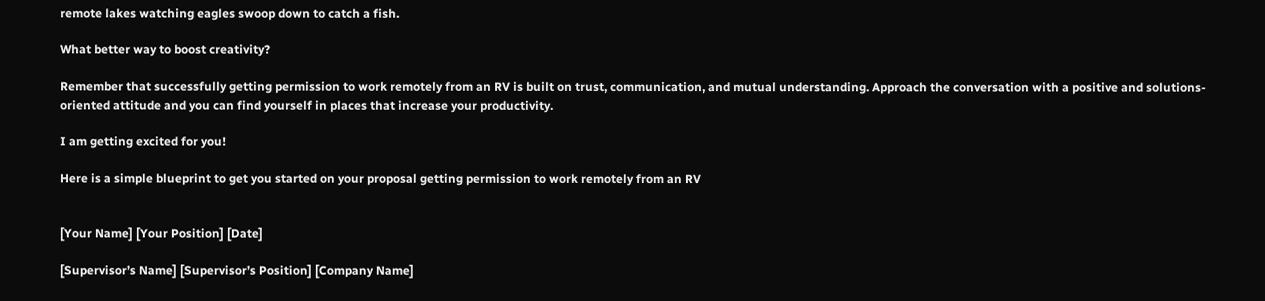remote lakes watching eagles swoop down to catch a fish.

What better way to boost creativity?

Remember that successfully getting permission to work remotely from an RV is built on trust, communication, and mutual understanding. Approach the conversation with a positive and solutions-oriented attitude and you can find yourself in places that increase your productivity.

I am getting excited for you!

Here is a simple blueprint to get you started on your proposal getting permission to work remotely from an RV


[Your Name] [Your Position] [Date]

[Supervisor’s Name] [Supervisor’s Position] [Company Name]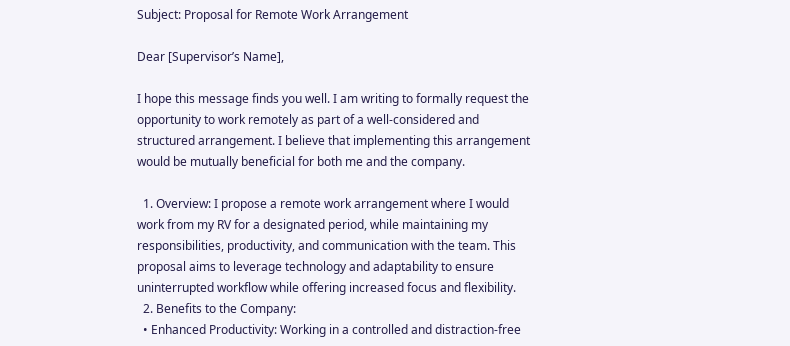Subject: Proposal for Remote Work Arrangement

Dear [Supervisor’s Name],

I hope this message finds you well. I am writing to formally request the opportunity to work remotely as part of a well-considered and structured arrangement. I believe that implementing this arrangement would be mutually beneficial for both me and the company.

  1. Overview: I propose a remote work arrangement where I would work from my RV for a designated period, while maintaining my responsibilities, productivity, and communication with the team. This proposal aims to leverage technology and adaptability to ensure uninterrupted workflow while offering increased focus and flexibility.
  2. Benefits to the Company:
  • Enhanced Productivity: Working in a controlled and distraction-free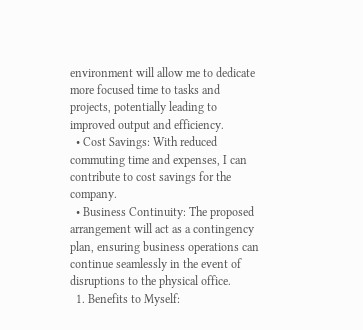environment will allow me to dedicate more focused time to tasks and projects, potentially leading to improved output and efficiency.
  • Cost Savings: With reduced commuting time and expenses, I can contribute to cost savings for the company.
  • Business Continuity: The proposed arrangement will act as a contingency plan, ensuring business operations can continue seamlessly in the event of disruptions to the physical office.
  1. Benefits to Myself: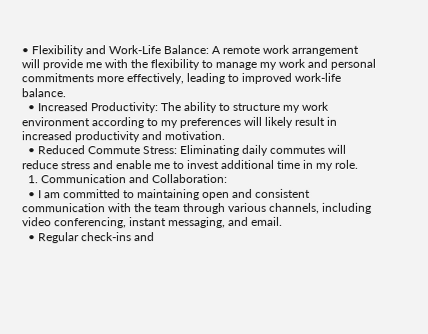• Flexibility and Work-Life Balance: A remote work arrangement will provide me with the flexibility to manage my work and personal commitments more effectively, leading to improved work-life balance.
  • Increased Productivity: The ability to structure my work environment according to my preferences will likely result in increased productivity and motivation.
  • Reduced Commute Stress: Eliminating daily commutes will reduce stress and enable me to invest additional time in my role.
  1. Communication and Collaboration:
  • I am committed to maintaining open and consistent communication with the team through various channels, including video conferencing, instant messaging, and email.
  • Regular check-ins and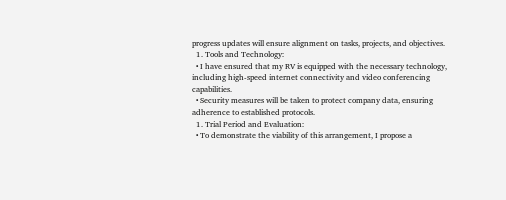progress updates will ensure alignment on tasks, projects, and objectives.
  1. Tools and Technology:
  • I have ensured that my RV is equipped with the necessary technology, including high-speed internet connectivity and video conferencing capabilities.
  • Security measures will be taken to protect company data, ensuring adherence to established protocols.
  1. Trial Period and Evaluation:
  • To demonstrate the viability of this arrangement, I propose a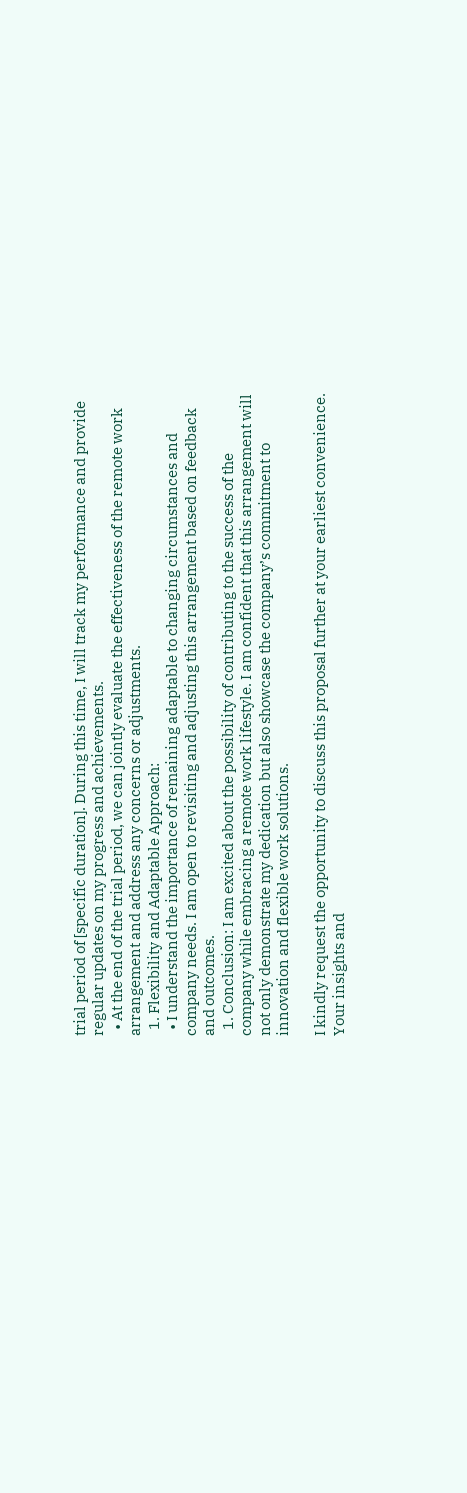trial period of [specific duration]. During this time, I will track my performance and provide regular updates on my progress and achievements.
  • At the end of the trial period, we can jointly evaluate the effectiveness of the remote work arrangement and address any concerns or adjustments.
  1. Flexibility and Adaptable Approach:
  • I understand the importance of remaining adaptable to changing circumstances and company needs. I am open to revisiting and adjusting this arrangement based on feedback and outcomes.
  1. Conclusion: I am excited about the possibility of contributing to the success of the company while embracing a remote work lifestyle. I am confident that this arrangement will not only demonstrate my dedication but also showcase the company’s commitment to innovation and flexible work solutions.

I kindly request the opportunity to discuss this proposal further at your earliest convenience. Your insights and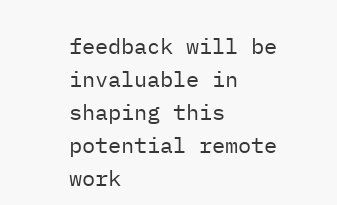feedback will be invaluable in shaping this potential remote work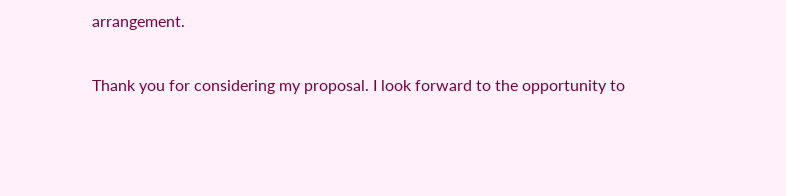arrangement.

Thank you for considering my proposal. I look forward to the opportunity to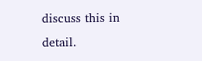discuss this in detail.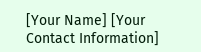[Your Name] [Your Contact Information]